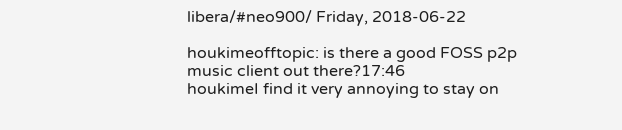libera/#neo900/ Friday, 2018-06-22

houkimeofftopic: is there a good FOSS p2p music client out there?17:46
houkimeI find it very annoying to stay on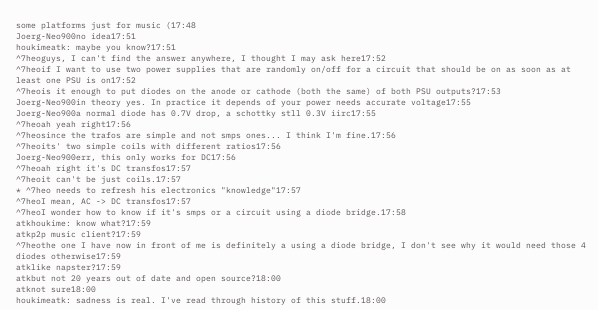some platforms just for music (17:48
Joerg-Neo900no idea17:51
houkimeatk: maybe you know?17:51
^7heoguys, I can't find the answer anywhere, I thought I may ask here17:52
^7heoif I want to use two power supplies that are randomly on/off for a circuit that should be on as soon as at least one PSU is on17:52
^7heois it enough to put diodes on the anode or cathode (both the same) of both PSU outputs?17:53
Joerg-Neo900in theory yes. In practice it depends of your power needs accurate voltage17:55
Joerg-Neo900a normal diode has 0.7V drop, a schottky stll 0.3V iirc17:55
^7heoah yeah right17:56
^7heosince the trafos are simple and not smps ones... I think I'm fine.17:56
^7heoits' two simple coils with different ratios17:56
Joerg-Neo900err, this only works for DC17:56
^7heoah right it's DC transfos17:57
^7heoit can't be just coils.17:57
* ^7heo needs to refresh his electronics "knowledge"17:57
^7heoI mean, AC -> DC transfos17:57
^7heoI wonder how to know if it's smps or a circuit using a diode bridge.17:58
atkhoukime: know what?17:59
atkp2p music client?17:59
^7heothe one I have now in front of me is definitely a using a diode bridge, I don't see why it would need those 4 diodes otherwise17:59
atklike napster?17:59
atkbut not 20 years out of date and open source?18:00
atknot sure18:00
houkimeatk: sadness is real. I've read through history of this stuff.18:00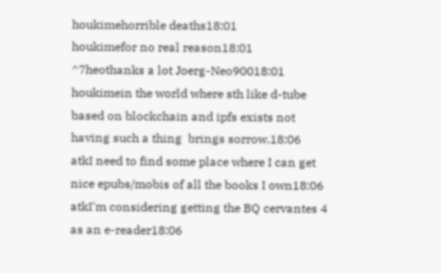houkimehorrible deaths18:01
houkimefor no real reason18:01
^7heothanks a lot Joerg-Neo90018:01
houkimein the world where sth like d-tube based on blockchain and ipfs exists not having such a thing  brings sorrow.18:06
atkI need to find some place where I can get nice epubs/mobis of all the books I own18:06
atkI'm considering getting the BQ cervantes 4 as an e-reader18:06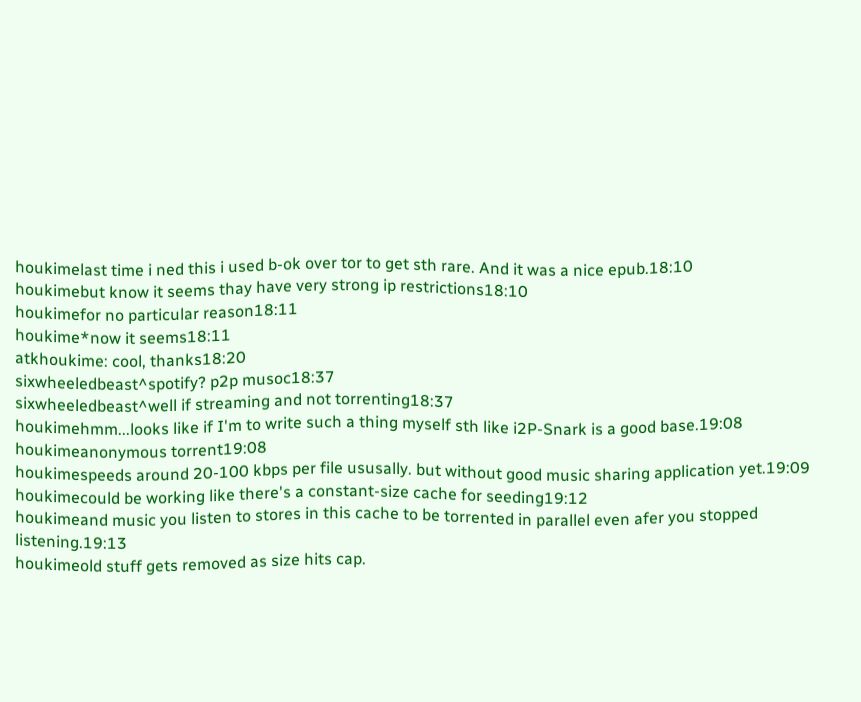houkimelast time i ned this i used b-ok over tor to get sth rare. And it was a nice epub.18:10
houkimebut know it seems thay have very strong ip restrictions18:10
houkimefor no particular reason18:11
houkime*now it seems18:11
atkhoukime: cool, thanks18:20
sixwheeledbeast^spotify? p2p musoc18:37
sixwheeledbeast^well if streaming and not torrenting18:37
houkimehmm...looks like if I'm to write such a thing myself sth like i2P-Snark is a good base.19:08
houkimeanonymous torrent19:08
houkimespeeds around 20-100 kbps per file ususally. but without good music sharing application yet.19:09
houkimecould be working like there's a constant-size cache for seeding19:12
houkimeand music you listen to stores in this cache to be torrented in parallel even afer you stopped listening.19:13
houkimeold stuff gets removed as size hits cap.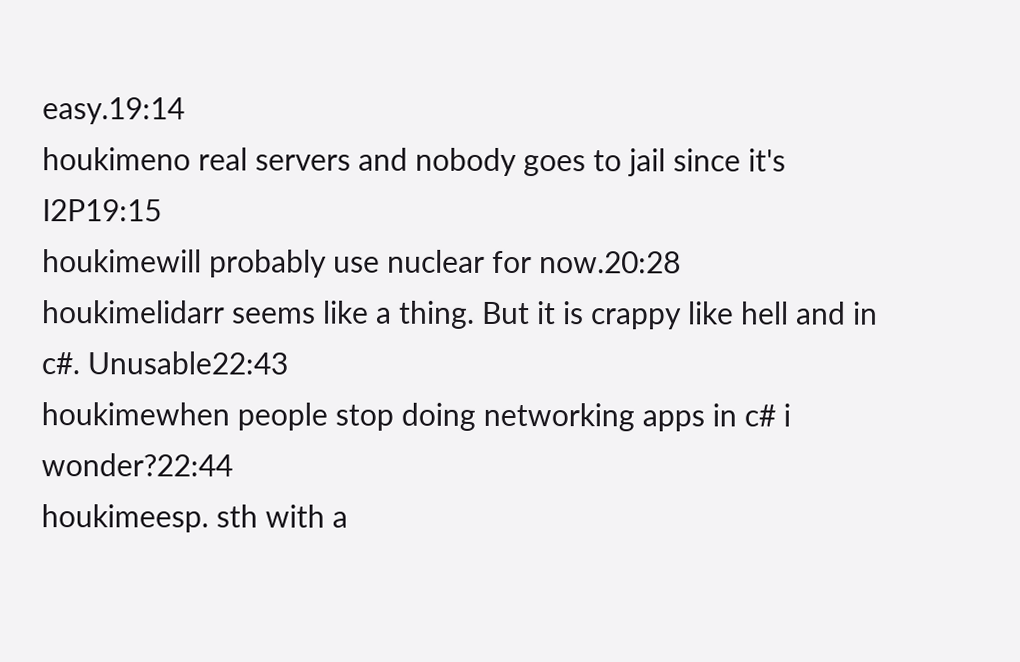easy.19:14
houkimeno real servers and nobody goes to jail since it's I2P19:15
houkimewill probably use nuclear for now.20:28
houkimelidarr seems like a thing. But it is crappy like hell and in c#. Unusable22:43
houkimewhen people stop doing networking apps in c# i wonder?22:44
houkimeesp. sth with a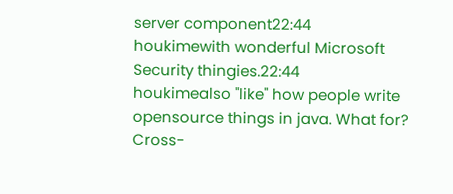server component22:44
houkimewith wonderful Microsoft Security thingies.22:44
houkimealso "like" how people write opensource things in java. What for? Cross-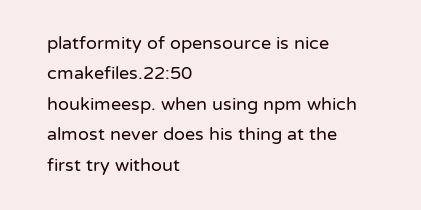platformity of opensource is nice cmakefiles.22:50
houkimeesp. when using npm which almost never does his thing at the first try without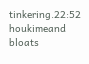tinkering.22:52
houkimeand bloats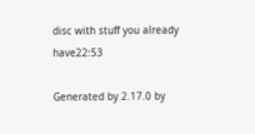disc with stuff you already have22:53

Generated by 2.17.0 by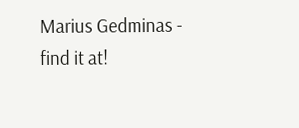Marius Gedminas - find it at!